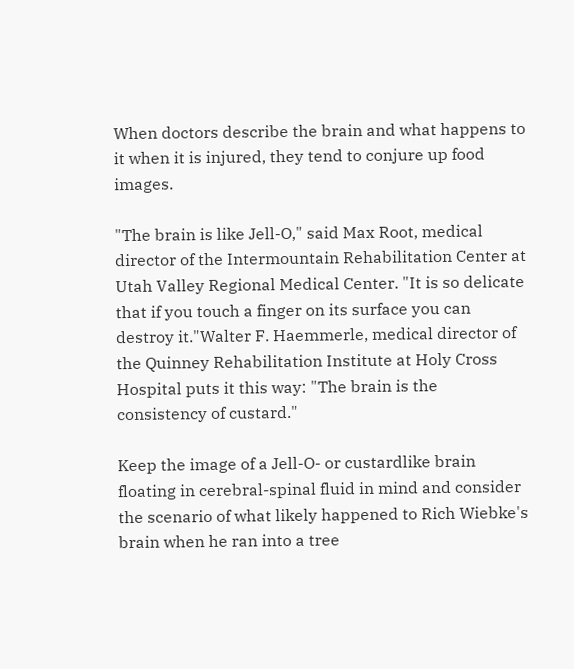When doctors describe the brain and what happens to it when it is injured, they tend to conjure up food images.

"The brain is like Jell-O," said Max Root, medical director of the Intermountain Rehabilitation Center at Utah Valley Regional Medical Center. "It is so delicate that if you touch a finger on its surface you can destroy it."Walter F. Haemmerle, medical director of the Quinney Rehabilitation Institute at Holy Cross Hospital puts it this way: "The brain is the consistency of custard."

Keep the image of a Jell-O- or custardlike brain floating in cerebral-spinal fluid in mind and consider the scenario of what likely happened to Rich Wiebke's brain when he ran into a tree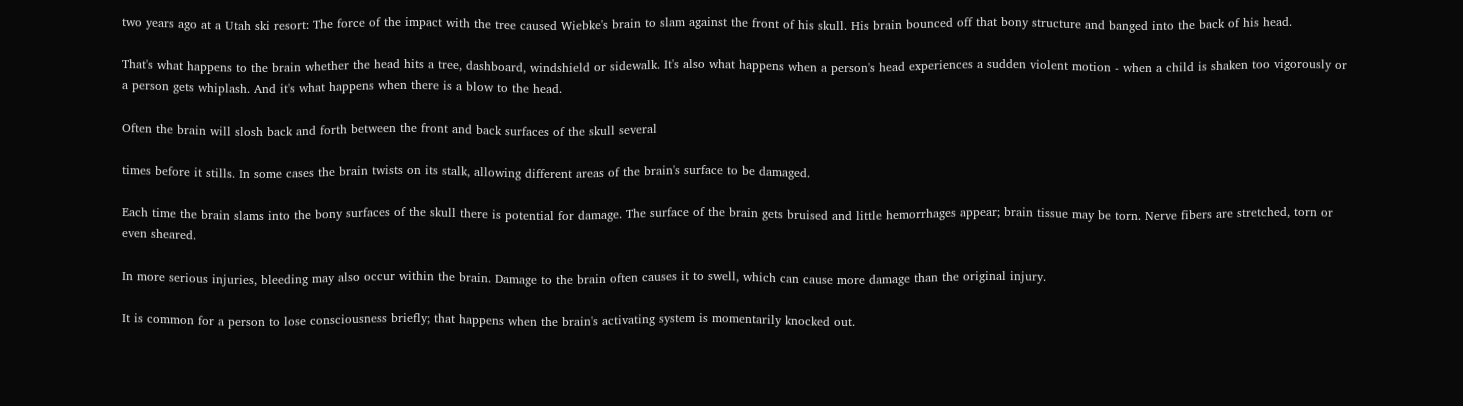two years ago at a Utah ski resort: The force of the impact with the tree caused Wiebke's brain to slam against the front of his skull. His brain bounced off that bony structure and banged into the back of his head.

That's what happens to the brain whether the head hits a tree, dashboard, windshield or sidewalk. It's also what happens when a person's head experiences a sudden violent motion - when a child is shaken too vigorously or a person gets whiplash. And it's what happens when there is a blow to the head.

Often the brain will slosh back and forth between the front and back surfaces of the skull several

times before it stills. In some cases the brain twists on its stalk, allowing different areas of the brain's surface to be damaged.

Each time the brain slams into the bony surfaces of the skull there is potential for damage. The surface of the brain gets bruised and little hemorrhages appear; brain tissue may be torn. Nerve fibers are stretched, torn or even sheared.

In more serious injuries, bleeding may also occur within the brain. Damage to the brain often causes it to swell, which can cause more damage than the original injury.

It is common for a person to lose consciousness briefly; that happens when the brain's activating system is momentarily knocked out.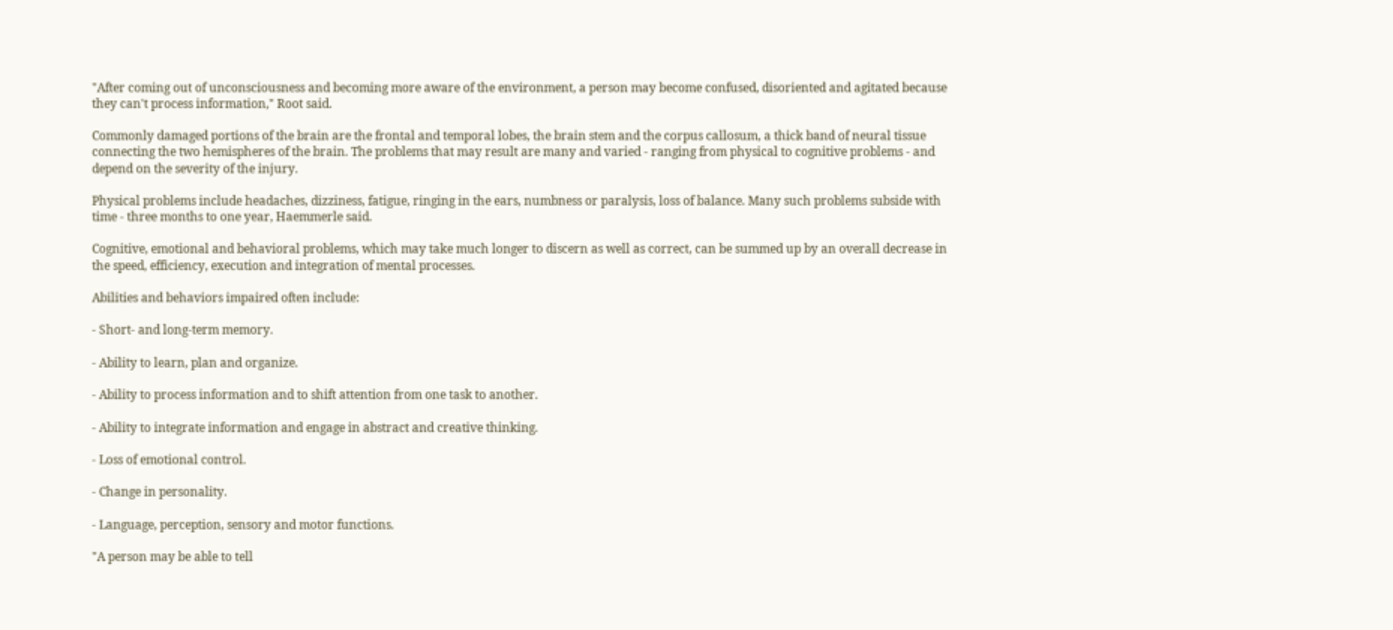"After coming out of unconsciousness and becoming more aware of the environment, a person may become confused, disoriented and agitated because they can't process information," Root said.

Commonly damaged portions of the brain are the frontal and temporal lobes, the brain stem and the corpus callosum, a thick band of neural tissue connecting the two hemispheres of the brain. The problems that may result are many and varied - ranging from physical to cognitive problems - and depend on the severity of the injury.

Physical problems include headaches, dizziness, fatigue, ringing in the ears, numbness or paralysis, loss of balance. Many such problems subside with time - three months to one year, Haemmerle said.

Cognitive, emotional and behavioral problems, which may take much longer to discern as well as correct, can be summed up by an overall decrease in the speed, efficiency, execution and integration of mental processes.

Abilities and behaviors impaired often include:

- Short- and long-term memory.

- Ability to learn, plan and organize.

- Ability to process information and to shift attention from one task to another.

- Ability to integrate information and engage in abstract and creative thinking.

- Loss of emotional control.

- Change in personality.

- Language, perception, sensory and motor functions.

"A person may be able to tell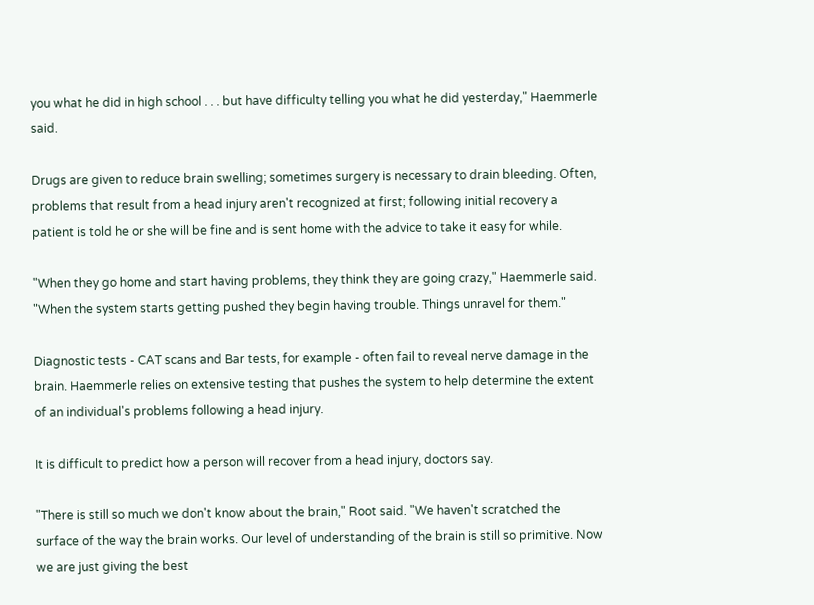you what he did in high school . . . but have difficulty telling you what he did yesterday," Haemmerle said.

Drugs are given to reduce brain swelling; sometimes surgery is necessary to drain bleeding. Often, problems that result from a head injury aren't recognized at first; following initial recovery a patient is told he or she will be fine and is sent home with the advice to take it easy for while.

"When they go home and start having problems, they think they are going crazy," Haemmerle said. "When the system starts getting pushed they begin having trouble. Things unravel for them."

Diagnostic tests - CAT scans and Bar tests, for example - often fail to reveal nerve damage in the brain. Haemmerle relies on extensive testing that pushes the system to help determine the extent of an individual's problems following a head injury.

It is difficult to predict how a person will recover from a head injury, doctors say.

"There is still so much we don't know about the brain," Root said. "We haven't scratched the surface of the way the brain works. Our level of understanding of the brain is still so primitive. Now we are just giving the best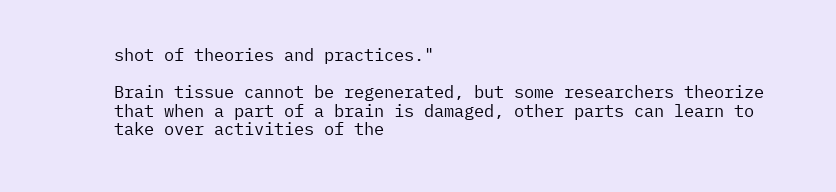shot of theories and practices."

Brain tissue cannot be regenerated, but some researchers theorize that when a part of a brain is damaged, other parts can learn to take over activities of the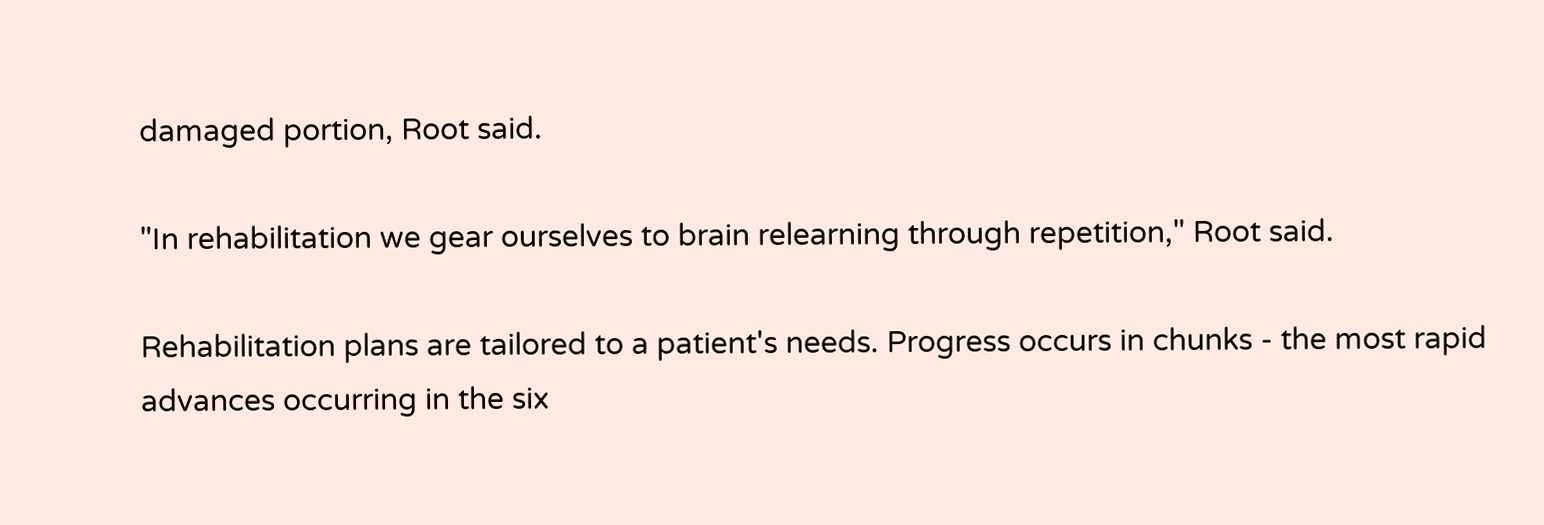damaged portion, Root said.

"In rehabilitation we gear ourselves to brain relearning through repetition," Root said.

Rehabilitation plans are tailored to a patient's needs. Progress occurs in chunks - the most rapid advances occurring in the six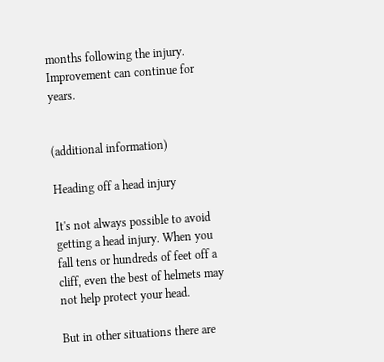months following the injury. Improvement can continue for years.


(additional information)

Heading off a head injury

It's not always possible to avoid getting a head injury. When you fall tens or hundreds of feet off a cliff, even the best of helmets may not help protect your head.

But in other situations there are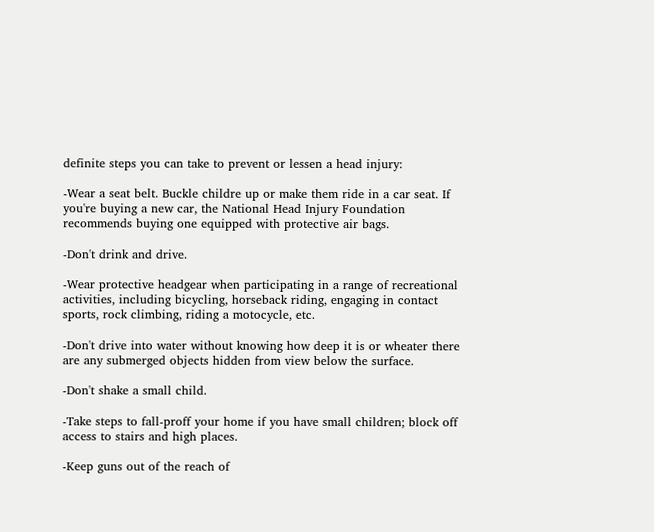definite steps you can take to prevent or lessen a head injury:

-Wear a seat belt. Buckle childre up or make them ride in a car seat. If you're buying a new car, the National Head Injury Foundation recommends buying one equipped with protective air bags.

-Don't drink and drive.

-Wear protective headgear when participating in a range of recreational activities, including bicycling, horseback riding, engaging in contact sports, rock climbing, riding a motocycle, etc.

-Don't drive into water without knowing how deep it is or wheater there are any submerged objects hidden from view below the surface.

-Don't shake a small child.

-Take steps to fall-proff your home if you have small children; block off access to stairs and high places.

-Keep guns out of the reach of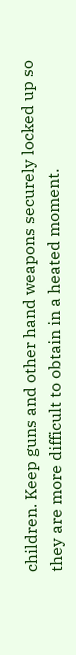children. Keep guns and other hand weapons securely locked up so they are more difficult to obtain in a heated moment.